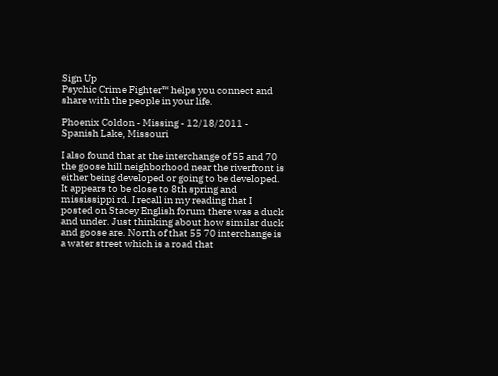Sign Up
Psychic Crime Fighter™ helps you connect and share with the people in your life.

Phoenix Coldon - Missing - 12/18/2011 - Spanish Lake, Missouri

I also found that at the interchange of 55 and 70 the goose hill neighborhood near the riverfront is either being developed or going to be developed. It appears to be close to 8th spring and mississippi rd. I recall in my reading that I posted on Stacey English forum there was a duck and under. Just thinking about how similar duck and goose are. North of that 55 70 interchange is a water street which is a road that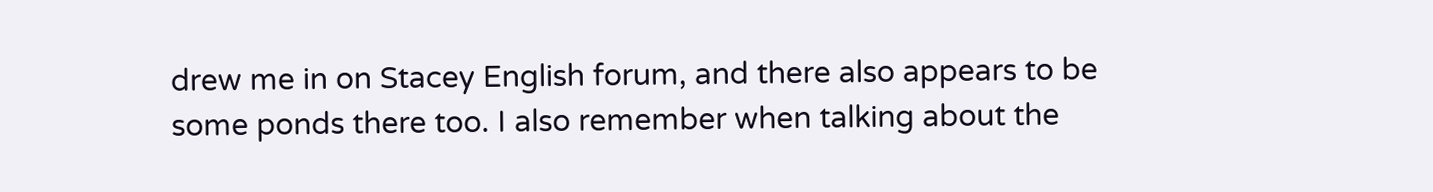drew me in on Stacey English forum, and there also appears to be some ponds there too. I also remember when talking about the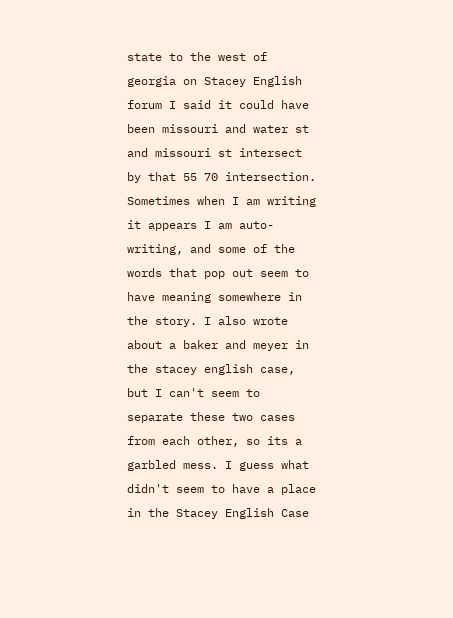state to the west of georgia on Stacey English forum I said it could have been missouri and water st and missouri st intersect by that 55 70 intersection. Sometimes when I am writing it appears I am auto-writing, and some of the words that pop out seem to have meaning somewhere in the story. I also wrote about a baker and meyer in the stacey english case, but I can't seem to separate these two cases from each other, so its a garbled mess. I guess what didn't seem to have a place in the Stacey English Case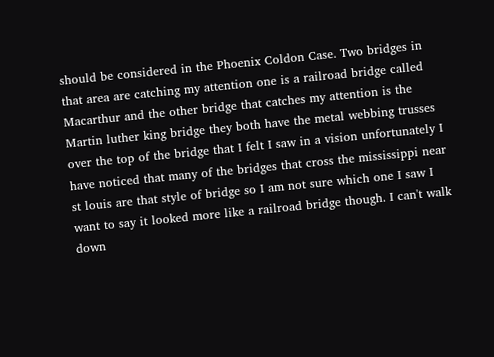should be considered in the Phoenix Coldon Case. Two bridges in that area are catching my attention one is a railroad bridge called Macarthur and the other bridge that catches my attention is the Martin luther king bridge they both have the metal webbing trusses over the top of the bridge that I felt I saw in a vision unfortunately I have noticed that many of the bridges that cross the mississippi near st louis are that style of bridge so I am not sure which one I saw I want to say it looked more like a railroad bridge though. I can't walk down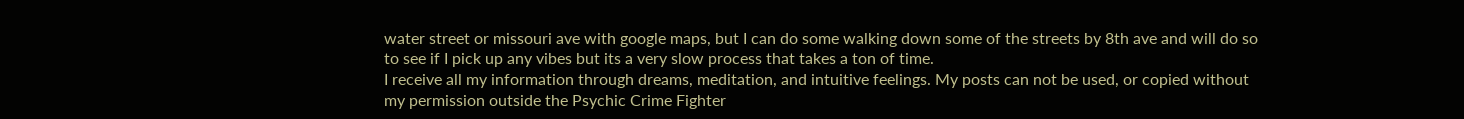water street or missouri ave with google maps, but I can do some walking down some of the streets by 8th ave and will do so to see if I pick up any vibes but its a very slow process that takes a ton of time.
I receive all my information through dreams, meditation, and intuitive feelings. My posts can not be used, or copied without my permission outside the Psychic Crime Fighter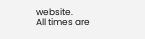website.
All times are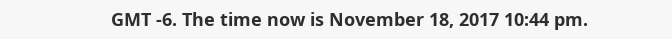GMT -6. The time now is November 18, 2017 10:44 pm.